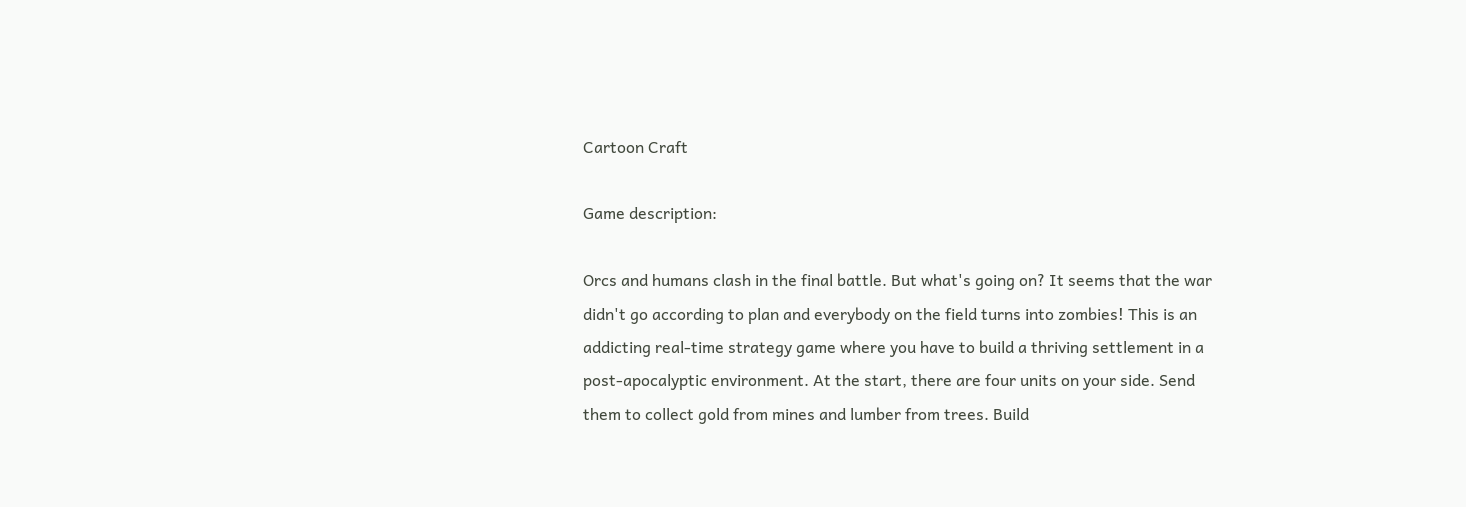Cartoon Craft

Game description:

Orcs and humans clash in the final battle. But what's going on? It seems that the war didn't go according to plan and everybody on the field turns into zombies! This is an addicting real-time strategy game where you have to build a thriving settlement in a post-apocalyptic environment. At the start, there are four units on your side. Send them to collect gold from mines and lumber from trees. Build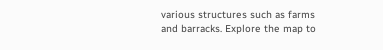various structures such as farms and barracks. Explore the map to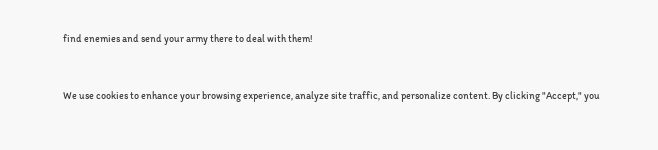find enemies and send your army there to deal with them!


We use cookies to enhance your browsing experience, analyze site traffic, and personalize content. By clicking "Accept," you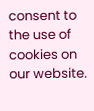consent to the use of cookies on our website.